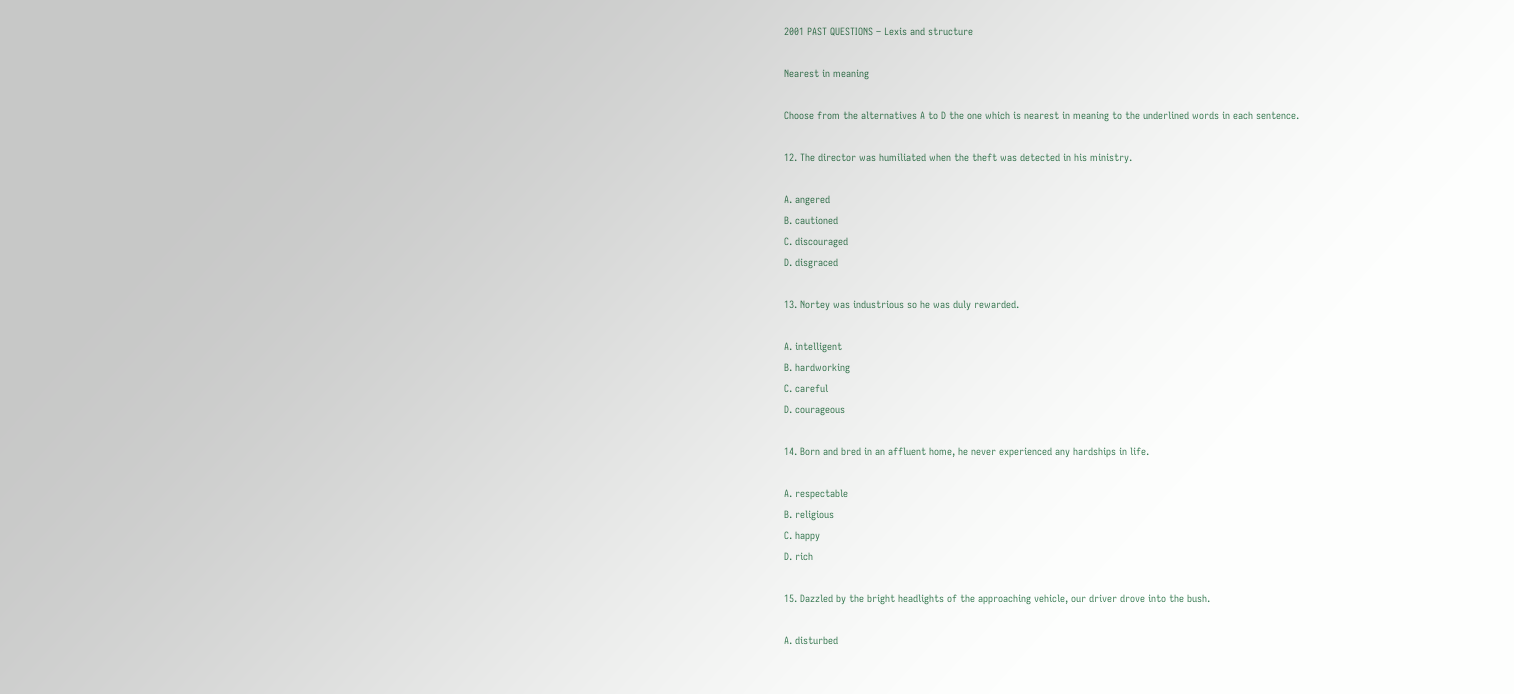2001 PAST QUESTIONS – Lexis and structure

Nearest in meaning

Choose from the alternatives A to D the one which is nearest in meaning to the underlined words in each sentence.

12. The director was humiliated when the theft was detected in his ministry.

A. angered
B. cautioned
C. discouraged
D. disgraced

13. Nortey was industrious so he was duly rewarded.

A. intelligent
B. hardworking
C. careful
D. courageous

14. Born and bred in an affluent home, he never experienced any hardships in life.

A. respectable
B. religious
C. happy
D. rich

15. Dazzled by the bright headlights of the approaching vehicle, our driver drove into the bush.

A. disturbed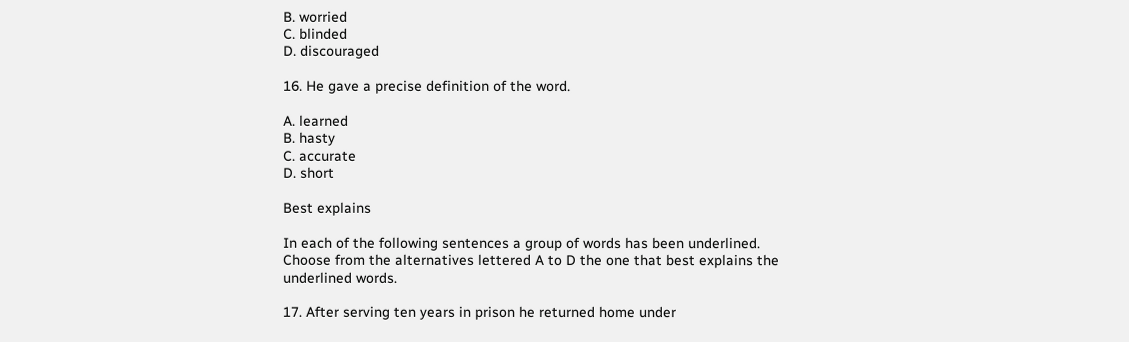B. worried
C. blinded
D. discouraged

16. He gave a precise definition of the word.

A. learned
B. hasty
C. accurate
D. short

Best explains

In each of the following sentences a group of words has been underlined. Choose from the alternatives lettered A to D the one that best explains the underlined words.

17. After serving ten years in prison he returned home under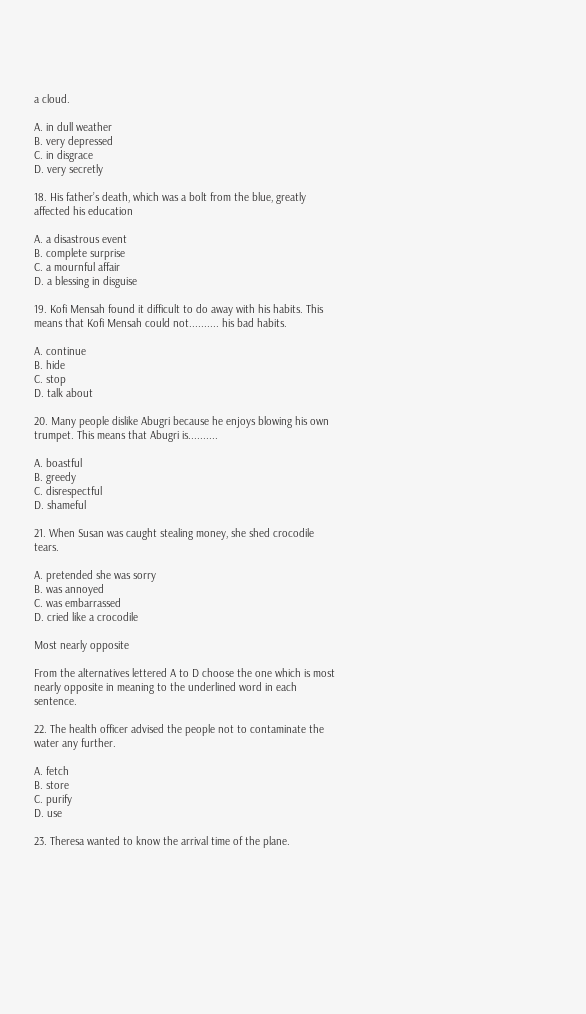a cloud.

A. in dull weather
B. very depressed
C. in disgrace
D. very secretly

18. His father’s death, which was a bolt from the blue, greatly affected his education

A. a disastrous event
B. complete surprise
C. a mournful affair
D. a blessing in disguise

19. Kofi Mensah found it difficult to do away with his habits. This means that Kofi Mensah could not.......... his bad habits.

A. continue
B. hide
C. stop
D. talk about

20. Many people dislike Abugri because he enjoys blowing his own trumpet. This means that Abugri is..........

A. boastful
B. greedy
C. disrespectful
D. shameful

21. When Susan was caught stealing money, she shed crocodile tears.

A. pretended she was sorry
B. was annoyed
C. was embarrassed
D. cried like a crocodile

Most nearly opposite

From the alternatives lettered A to D choose the one which is most nearly opposite in meaning to the underlined word in each sentence.

22. The health officer advised the people not to contaminate the water any further.

A. fetch
B. store
C. purify
D. use

23. Theresa wanted to know the arrival time of the plane.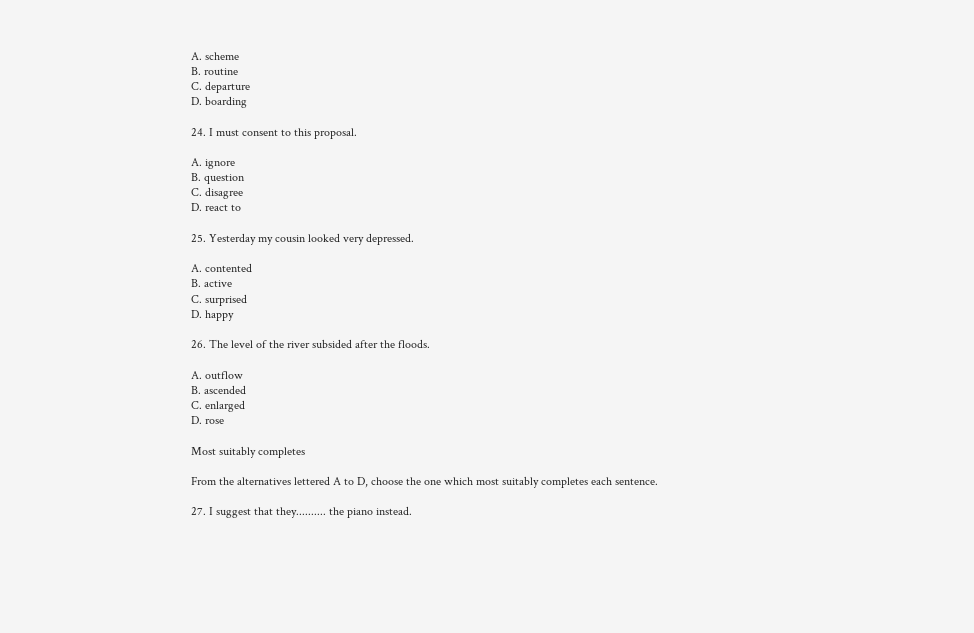A. scheme
B. routine
C. departure
D. boarding

24. I must consent to this proposal.

A. ignore
B. question
C. disagree
D. react to

25. Yesterday my cousin looked very depressed.

A. contented
B. active
C. surprised
D. happy

26. The level of the river subsided after the floods.

A. outflow
B. ascended
C. enlarged
D. rose

Most suitably completes

From the alternatives lettered A to D, choose the one which most suitably completes each sentence.

27. I suggest that they.......... the piano instead.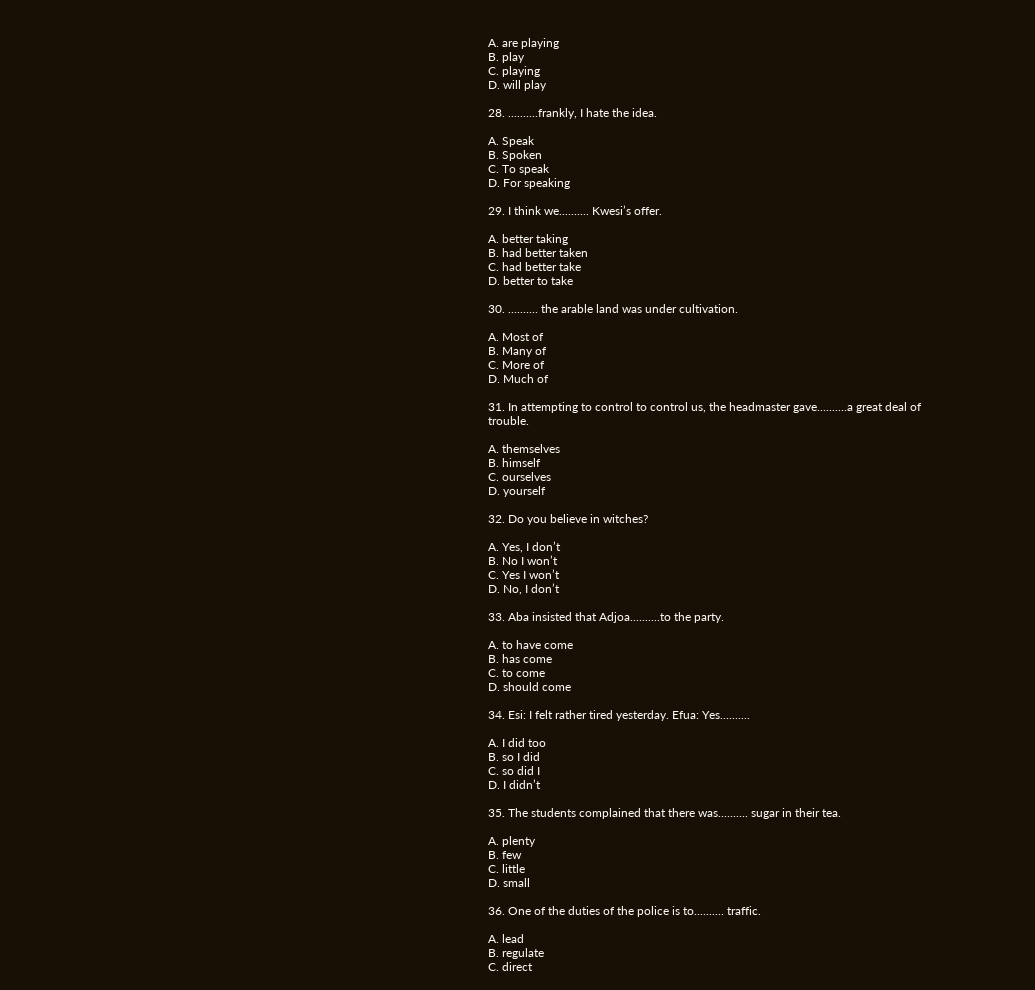A. are playing
B. play
C. playing
D. will play

28. ..........frankly, I hate the idea.

A. Speak
B. Spoken
C. To speak
D. For speaking

29. I think we.......... Kwesi’s offer.

A. better taking
B. had better taken
C. had better take
D. better to take

30. .......... the arable land was under cultivation.

A. Most of
B. Many of
C. More of
D. Much of

31. In attempting to control to control us, the headmaster gave..........a great deal of trouble.

A. themselves
B. himself
C. ourselves
D. yourself

32. Do you believe in witches?

A. Yes, I don’t
B. No I won’t
C. Yes I won’t
D. No, I don’t

33. Aba insisted that Adjoa..........to the party.

A. to have come
B. has come
C. to come
D. should come

34. Esi: I felt rather tired yesterday. Efua: Yes..........

A. I did too
B. so I did
C. so did I
D. I didn’t

35. The students complained that there was.......... sugar in their tea.

A. plenty
B. few
C. little
D. small

36. One of the duties of the police is to.......... traffic.

A. lead
B. regulate
C. direct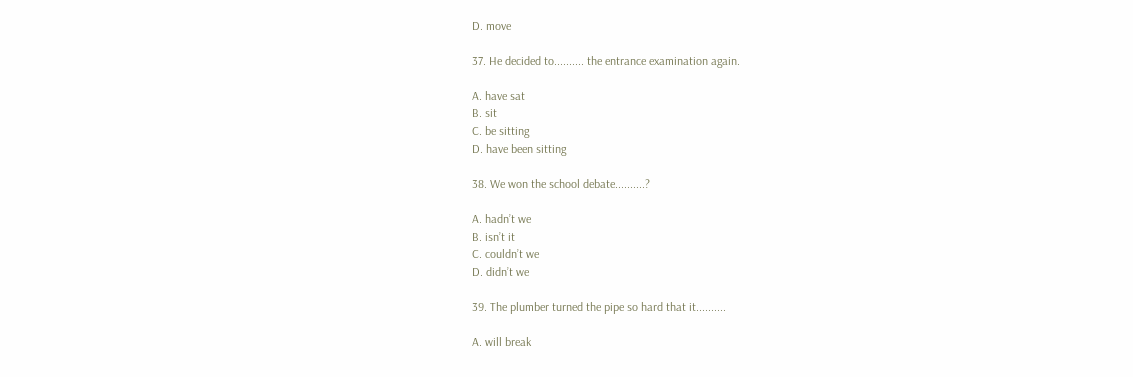D. move

37. He decided to.......... the entrance examination again.

A. have sat
B. sit
C. be sitting
D. have been sitting

38. We won the school debate..........?

A. hadn’t we
B. isn’t it
C. couldn’t we
D. didn’t we

39. The plumber turned the pipe so hard that it..........

A. will break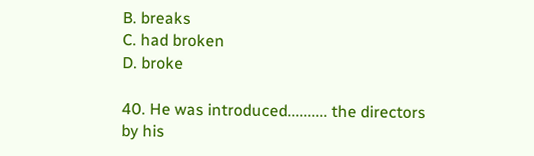B. breaks
C. had broken
D. broke

40. He was introduced.......... the directors by his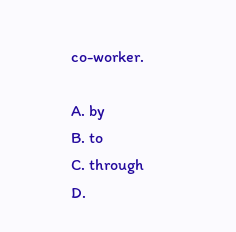co-worker.

A. by
B. to
C. through
D.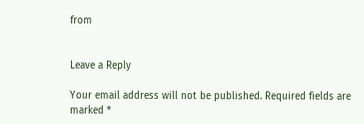from


Leave a Reply

Your email address will not be published. Required fields are marked *